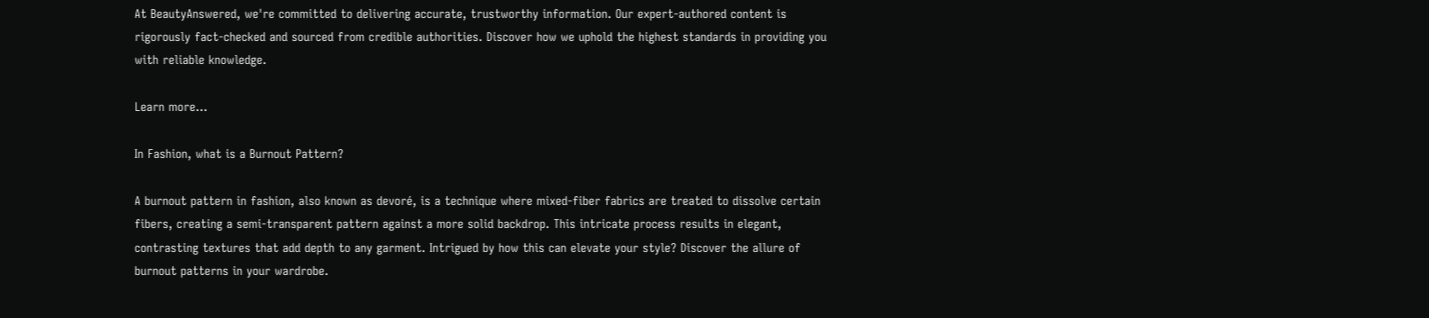At BeautyAnswered, we're committed to delivering accurate, trustworthy information. Our expert-authored content is rigorously fact-checked and sourced from credible authorities. Discover how we uphold the highest standards in providing you with reliable knowledge.

Learn more...

In Fashion, what is a Burnout Pattern?

A burnout pattern in fashion, also known as devoré, is a technique where mixed-fiber fabrics are treated to dissolve certain fibers, creating a semi-transparent pattern against a more solid backdrop. This intricate process results in elegant, contrasting textures that add depth to any garment. Intrigued by how this can elevate your style? Discover the allure of burnout patterns in your wardrobe.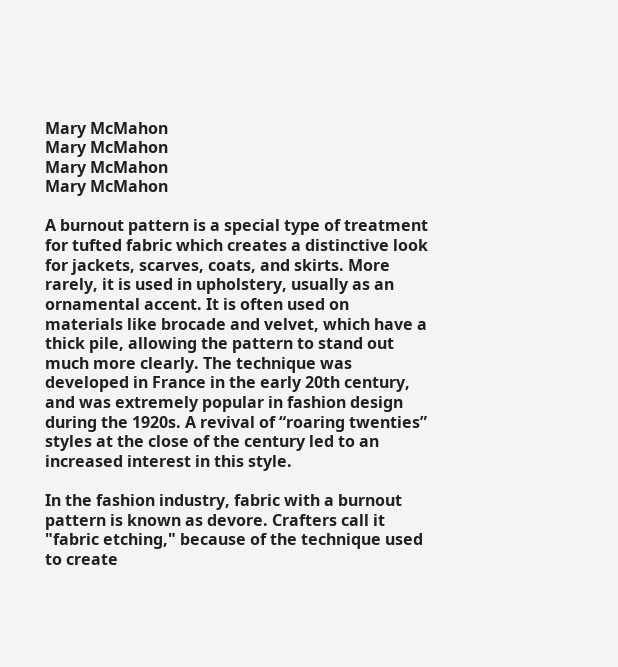Mary McMahon
Mary McMahon
Mary McMahon
Mary McMahon

A burnout pattern is a special type of treatment for tufted fabric which creates a distinctive look for jackets, scarves, coats, and skirts. More rarely, it is used in upholstery, usually as an ornamental accent. It is often used on materials like brocade and velvet, which have a thick pile, allowing the pattern to stand out much more clearly. The technique was developed in France in the early 20th century, and was extremely popular in fashion design during the 1920s. A revival of “roaring twenties” styles at the close of the century led to an increased interest in this style.

In the fashion industry, fabric with a burnout pattern is known as devore. Crafters call it "fabric etching," because of the technique used to create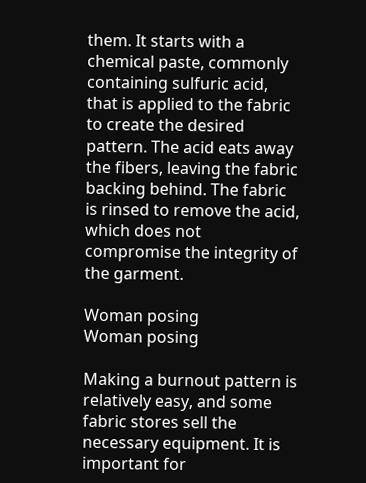them. It starts with a chemical paste, commonly containing sulfuric acid, that is applied to the fabric to create the desired pattern. The acid eats away the fibers, leaving the fabric backing behind. The fabric is rinsed to remove the acid, which does not compromise the integrity of the garment.

Woman posing
Woman posing

Making a burnout pattern is relatively easy, and some fabric stores sell the necessary equipment. It is important for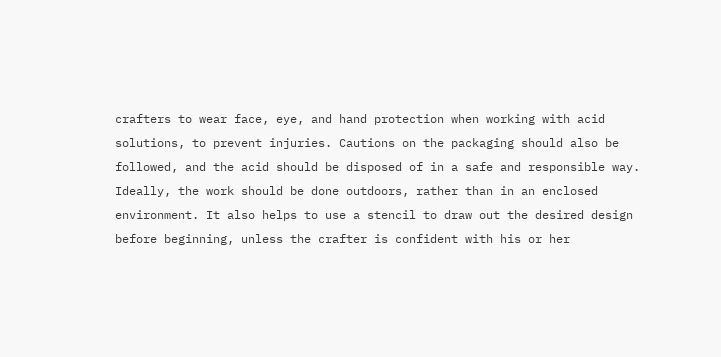crafters to wear face, eye, and hand protection when working with acid solutions, to prevent injuries. Cautions on the packaging should also be followed, and the acid should be disposed of in a safe and responsible way. Ideally, the work should be done outdoors, rather than in an enclosed environment. It also helps to use a stencil to draw out the desired design before beginning, unless the crafter is confident with his or her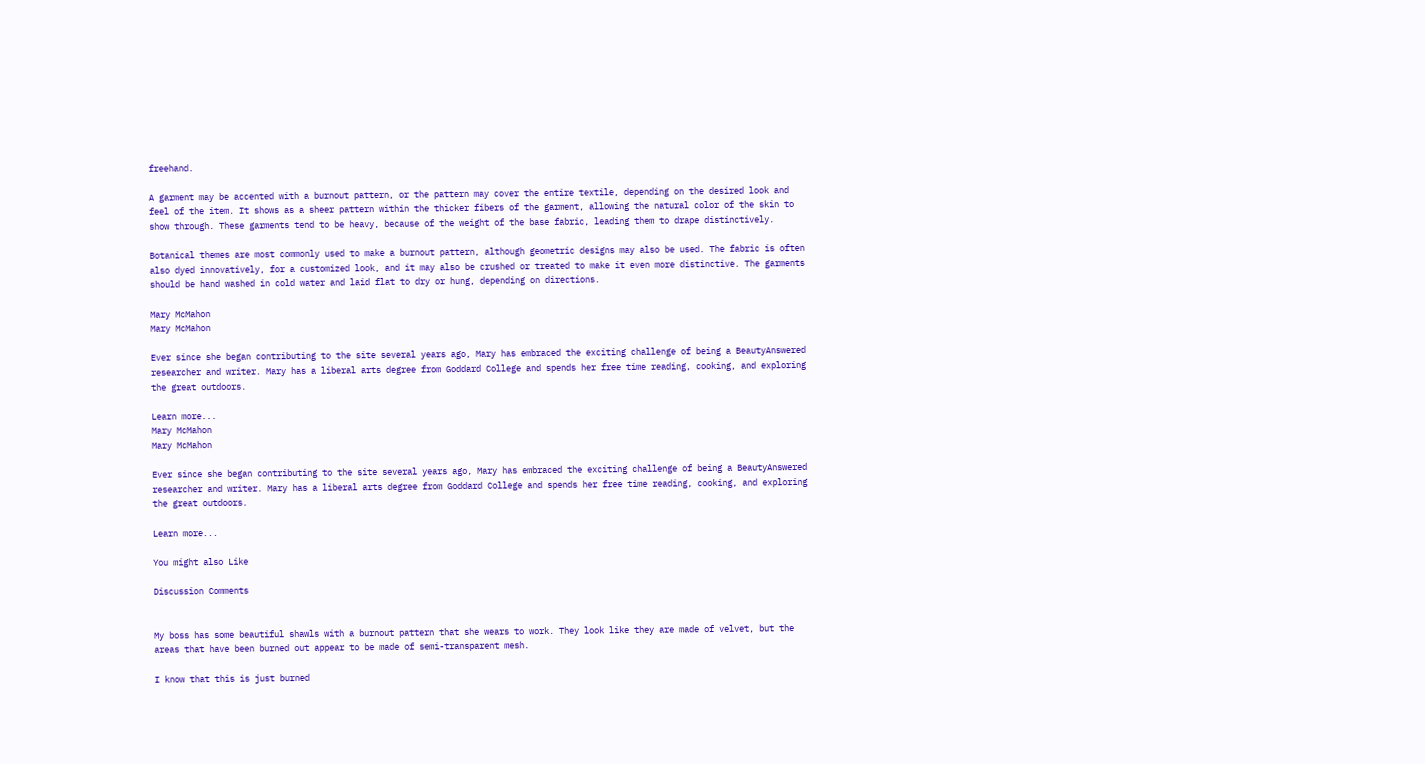freehand.

A garment may be accented with a burnout pattern, or the pattern may cover the entire textile, depending on the desired look and feel of the item. It shows as a sheer pattern within the thicker fibers of the garment, allowing the natural color of the skin to show through. These garments tend to be heavy, because of the weight of the base fabric, leading them to drape distinctively.

Botanical themes are most commonly used to make a burnout pattern, although geometric designs may also be used. The fabric is often also dyed innovatively, for a customized look, and it may also be crushed or treated to make it even more distinctive. The garments should be hand washed in cold water and laid flat to dry or hung, depending on directions.

Mary McMahon
Mary McMahon

Ever since she began contributing to the site several years ago, Mary has embraced the exciting challenge of being a BeautyAnswered researcher and writer. Mary has a liberal arts degree from Goddard College and spends her free time reading, cooking, and exploring the great outdoors.

Learn more...
Mary McMahon
Mary McMahon

Ever since she began contributing to the site several years ago, Mary has embraced the exciting challenge of being a BeautyAnswered researcher and writer. Mary has a liberal arts degree from Goddard College and spends her free time reading, cooking, and exploring the great outdoors.

Learn more...

You might also Like

Discussion Comments


My boss has some beautiful shawls with a burnout pattern that she wears to work. They look like they are made of velvet, but the areas that have been burned out appear to be made of semi-transparent mesh.

I know that this is just burned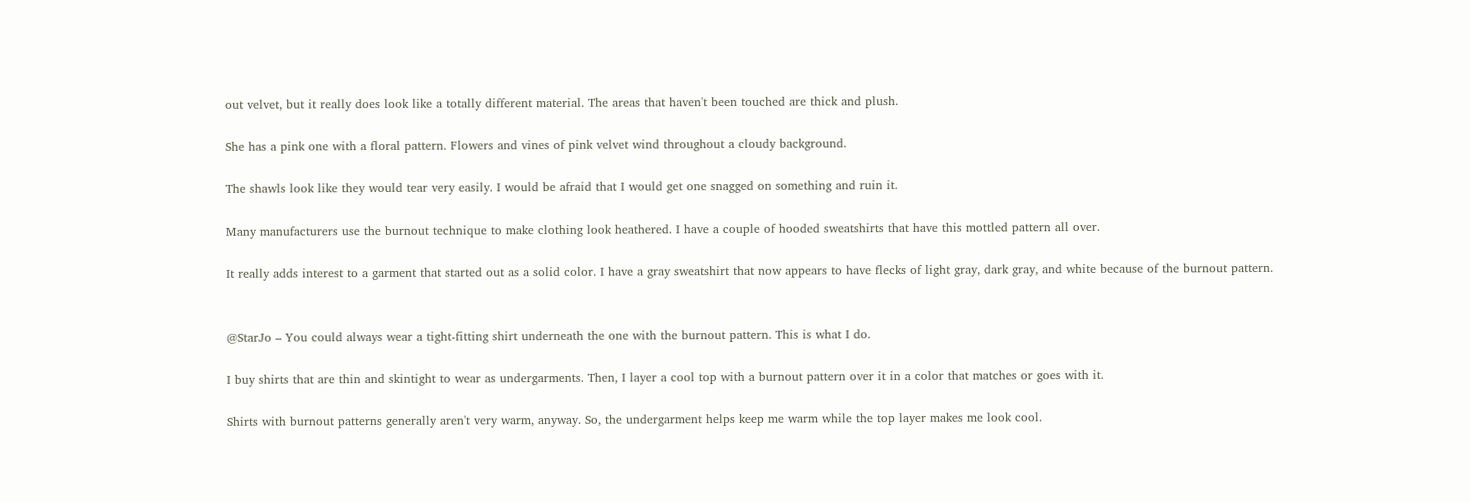out velvet, but it really does look like a totally different material. The areas that haven't been touched are thick and plush.

She has a pink one with a floral pattern. Flowers and vines of pink velvet wind throughout a cloudy background.

The shawls look like they would tear very easily. I would be afraid that I would get one snagged on something and ruin it.

Many manufacturers use the burnout technique to make clothing look heathered. I have a couple of hooded sweatshirts that have this mottled pattern all over.

It really adds interest to a garment that started out as a solid color. I have a gray sweatshirt that now appears to have flecks of light gray, dark gray, and white because of the burnout pattern.


@StarJo – You could always wear a tight-fitting shirt underneath the one with the burnout pattern. This is what I do.

I buy shirts that are thin and skintight to wear as undergarments. Then, I layer a cool top with a burnout pattern over it in a color that matches or goes with it.

Shirts with burnout patterns generally aren't very warm, anyway. So, the undergarment helps keep me warm while the top layer makes me look cool.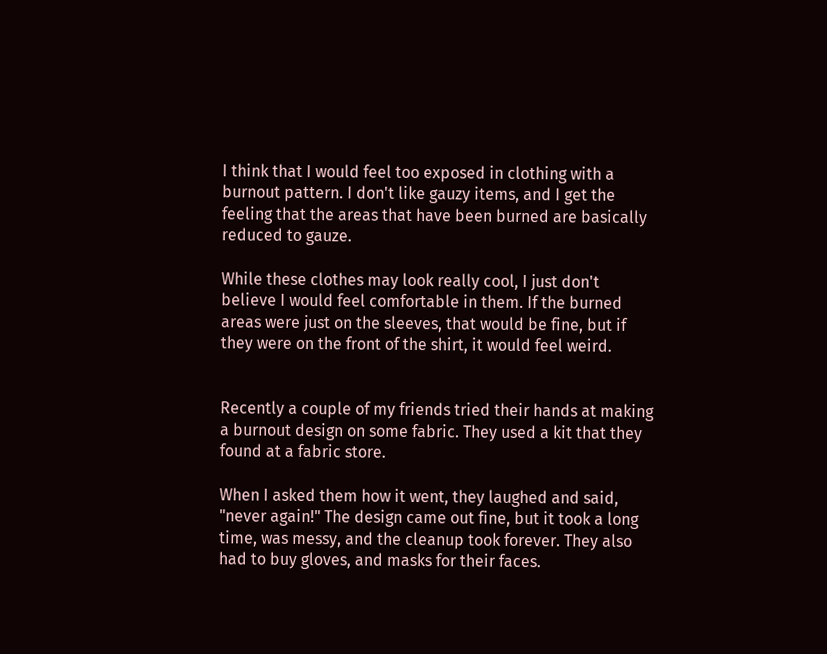I think that I would feel too exposed in clothing with a burnout pattern. I don't like gauzy items, and I get the feeling that the areas that have been burned are basically reduced to gauze.

While these clothes may look really cool, I just don't believe I would feel comfortable in them. If the burned areas were just on the sleeves, that would be fine, but if they were on the front of the shirt, it would feel weird.


Recently a couple of my friends tried their hands at making a burnout design on some fabric. They used a kit that they found at a fabric store.

When I asked them how it went, they laughed and said, "never again!" The design came out fine, but it took a long time, was messy, and the cleanup took forever. They also had to buy gloves, and masks for their faces.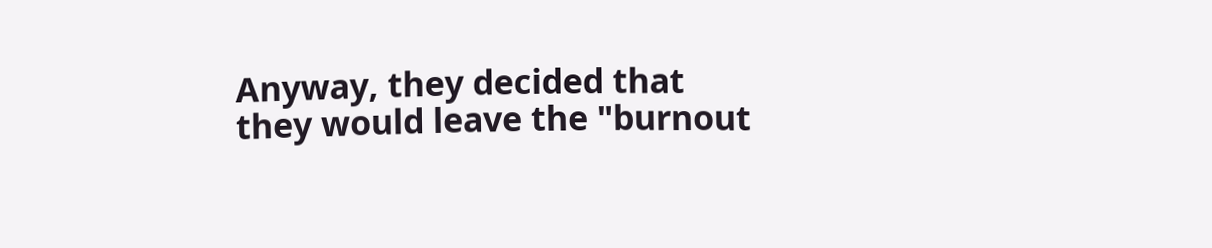Anyway, they decided that they would leave the "burnout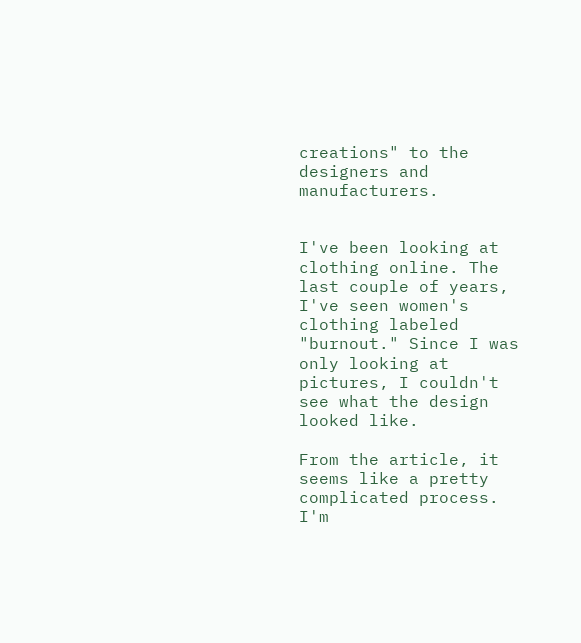creations" to the designers and manufacturers.


I've been looking at clothing online. The last couple of years, I've seen women's clothing labeled "burnout." Since I was only looking at pictures, I couldn't see what the design looked like.

From the article, it seems like a pretty complicated process. I'm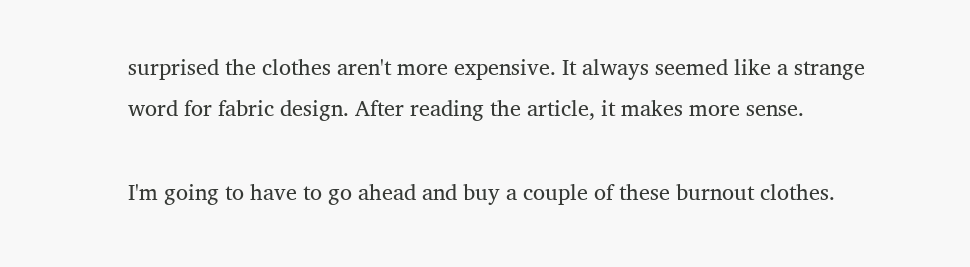surprised the clothes aren't more expensive. It always seemed like a strange word for fabric design. After reading the article, it makes more sense.

I'm going to have to go ahead and buy a couple of these burnout clothes.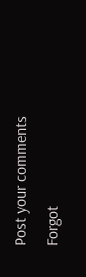Post your comments
Forgot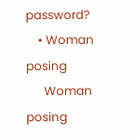password?
    • Woman posing
      Woman posing